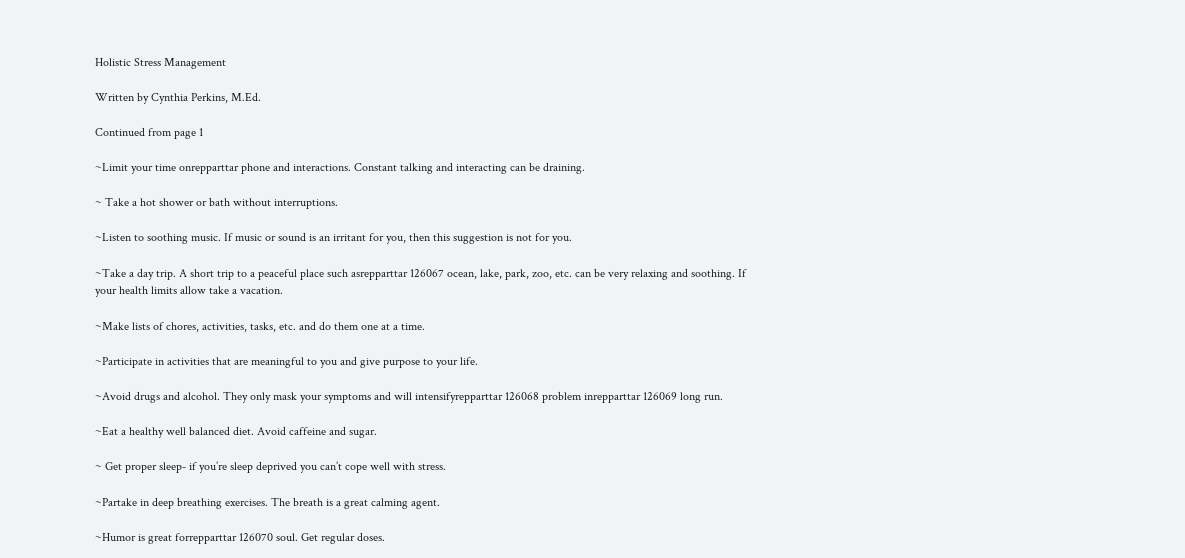Holistic Stress Management

Written by Cynthia Perkins, M.Ed.

Continued from page 1

~Limit your time onrepparttar phone and interactions. Constant talking and interacting can be draining.

~ Take a hot shower or bath without interruptions.

~Listen to soothing music. If music or sound is an irritant for you, then this suggestion is not for you.

~Take a day trip. A short trip to a peaceful place such asrepparttar 126067 ocean, lake, park, zoo, etc. can be very relaxing and soothing. If your health limits allow take a vacation.

~Make lists of chores, activities, tasks, etc. and do them one at a time.

~Participate in activities that are meaningful to you and give purpose to your life.

~Avoid drugs and alcohol. They only mask your symptoms and will intensifyrepparttar 126068 problem inrepparttar 126069 long run.

~Eat a healthy well balanced diet. Avoid caffeine and sugar.

~ Get proper sleep- if you’re sleep deprived you can’t cope well with stress.

~Partake in deep breathing exercises. The breath is a great calming agent.

~Humor is great forrepparttar 126070 soul. Get regular doses.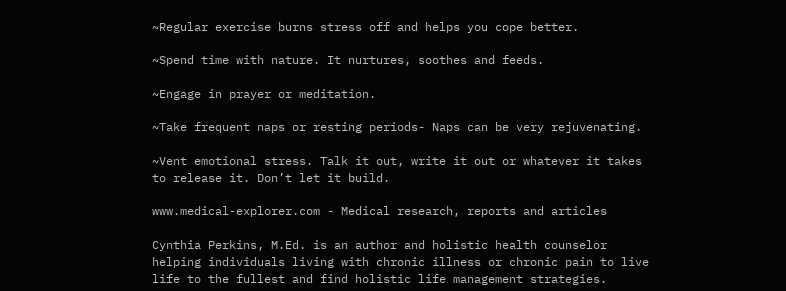~Regular exercise burns stress off and helps you cope better.

~Spend time with nature. It nurtures, soothes and feeds.

~Engage in prayer or meditation.

~Take frequent naps or resting periods- Naps can be very rejuvenating.

~Vent emotional stress. Talk it out, write it out or whatever it takes to release it. Don’t let it build.

www.medical-explorer.com - Medical research, reports and articles

Cynthia Perkins, M.Ed. is an author and holistic health counselor helping individuals living with chronic illness or chronic pain to live life to the fullest and find holistic life management strategies.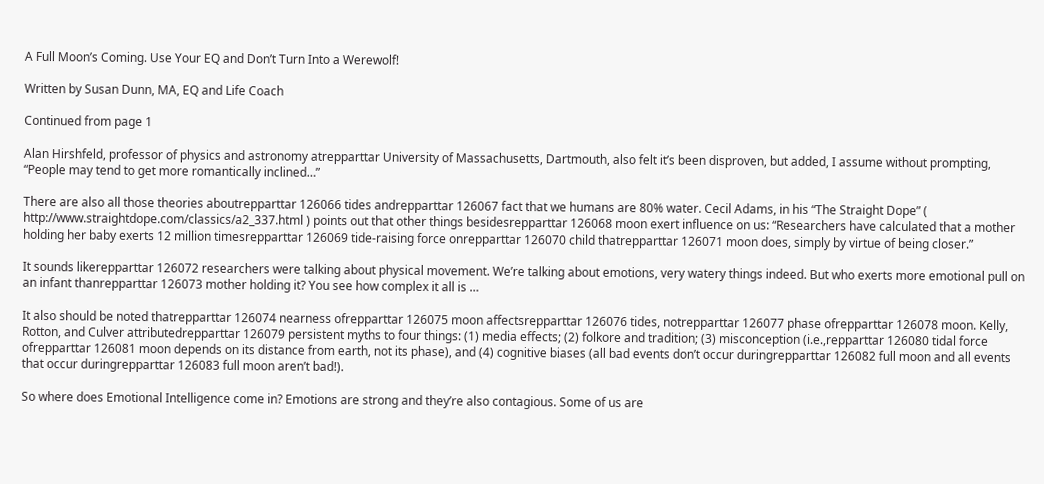A Full Moon’s Coming. Use Your EQ and Don’t Turn Into a Werewolf!

Written by Susan Dunn, MA, EQ and Life Coach

Continued from page 1

Alan Hirshfeld, professor of physics and astronomy atrepparttar University of Massachusetts, Dartmouth, also felt it’s been disproven, but added, I assume without prompting, “People may tend to get more romantically inclined…”

There are also all those theories aboutrepparttar 126066 tides andrepparttar 126067 fact that we humans are 80% water. Cecil Adams, in his “The Straight Dope” ( http://www.straightdope.com/classics/a2_337.html ) points out that other things besidesrepparttar 126068 moon exert influence on us: “Researchers have calculated that a mother holding her baby exerts 12 million timesrepparttar 126069 tide-raising force onrepparttar 126070 child thatrepparttar 126071 moon does, simply by virtue of being closer.”

It sounds likerepparttar 126072 researchers were talking about physical movement. We’re talking about emotions, very watery things indeed. But who exerts more emotional pull on an infant thanrepparttar 126073 mother holding it? You see how complex it all is …

It also should be noted thatrepparttar 126074 nearness ofrepparttar 126075 moon affectsrepparttar 126076 tides, notrepparttar 126077 phase ofrepparttar 126078 moon. Kelly, Rotton, and Culver attributedrepparttar 126079 persistent myths to four things: (1) media effects; (2) folkore and tradition; (3) misconception (i.e.,repparttar 126080 tidal force ofrepparttar 126081 moon depends on its distance from earth, not its phase), and (4) cognitive biases (all bad events don’t occur duringrepparttar 126082 full moon and all events that occur duringrepparttar 126083 full moon aren’t bad!).

So where does Emotional Intelligence come in? Emotions are strong and they’re also contagious. Some of us are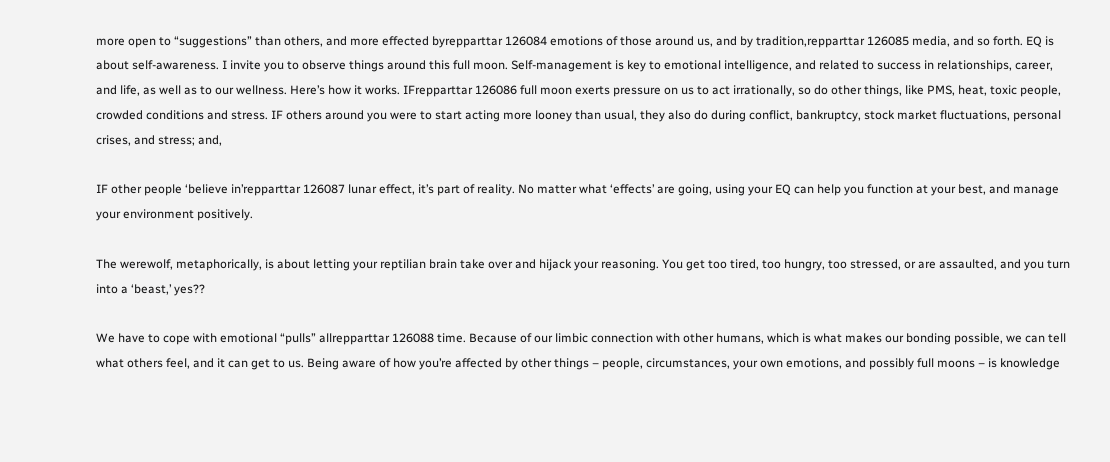more open to “suggestions” than others, and more effected byrepparttar 126084 emotions of those around us, and by tradition,repparttar 126085 media, and so forth. EQ is about self-awareness. I invite you to observe things around this full moon. Self-management is key to emotional intelligence, and related to success in relationships, career, and life, as well as to our wellness. Here’s how it works. IFrepparttar 126086 full moon exerts pressure on us to act irrationally, so do other things, like PMS, heat, toxic people, crowded conditions and stress. IF others around you were to start acting more looney than usual, they also do during conflict, bankruptcy, stock market fluctuations, personal crises, and stress; and,

IF other people ‘believe in’repparttar 126087 lunar effect, it’s part of reality. No matter what ‘effects’ are going, using your EQ can help you function at your best, and manage your environment positively.

The werewolf, metaphorically, is about letting your reptilian brain take over and hijack your reasoning. You get too tired, too hungry, too stressed, or are assaulted, and you turn into a ‘beast,’ yes??

We have to cope with emotional “pulls” allrepparttar 126088 time. Because of our limbic connection with other humans, which is what makes our bonding possible, we can tell what others feel, and it can get to us. Being aware of how you’re affected by other things – people, circumstances, your own emotions, and possibly full moons – is knowledge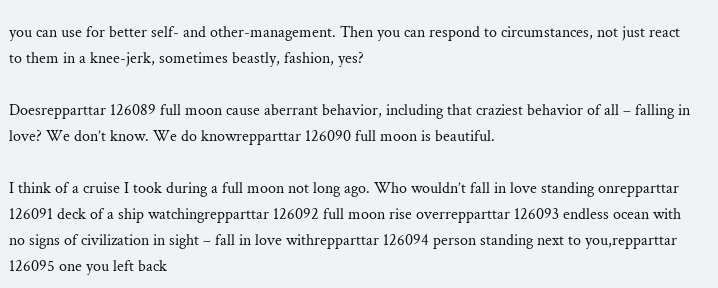you can use for better self- and other-management. Then you can respond to circumstances, not just react to them in a knee-jerk, sometimes beastly, fashion, yes?

Doesrepparttar 126089 full moon cause aberrant behavior, including that craziest behavior of all – falling in love? We don’t know. We do knowrepparttar 126090 full moon is beautiful.

I think of a cruise I took during a full moon not long ago. Who wouldn’t fall in love standing onrepparttar 126091 deck of a ship watchingrepparttar 126092 full moon rise overrepparttar 126093 endless ocean with no signs of civilization in sight – fall in love withrepparttar 126094 person standing next to you,repparttar 126095 one you left back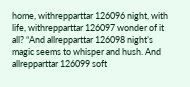home, withrepparttar 126096 night, with life, withrepparttar 126097 wonder of it all? “And allrepparttar 126098 night’s magic seems to whisper and hush. And allrepparttar 126099 soft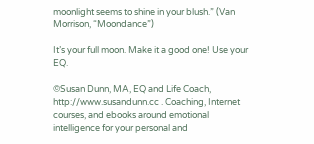moonlight seems to shine in your blush.” (Van Morrison, “Moondance”)

It’s your full moon. Make it a good one! Use your EQ.

©Susan Dunn, MA, EQ and Life Coach, http://www.susandunn.cc . Coaching, Internet courses, and ebooks around emotional intelligence for your personal and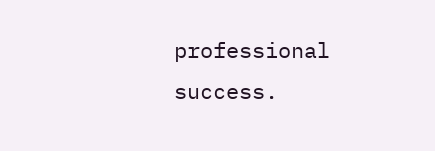professional success.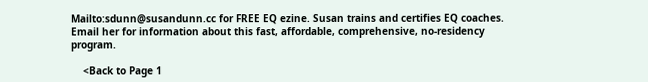Mailto:sdunn@susandunn.cc for FREE EQ ezine. Susan trains and certifies EQ coaches. Email her for information about this fast, affordable, comprehensive, no-residency program.

    <Back to Page 1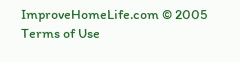ImproveHomeLife.com © 2005
Terms of Use